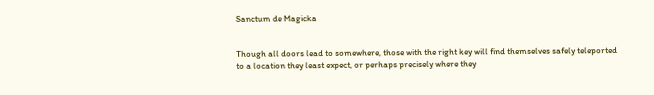Sanctum de Magicka


Though all doors lead to somewhere, those with the right key will find themselves safely teleported to a location they least expect, or perhaps precisely where they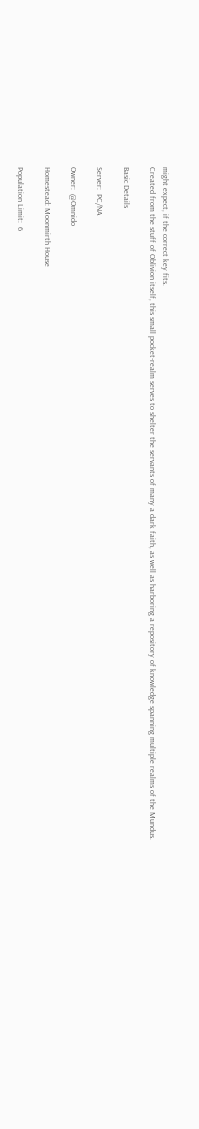might expect, if the correct key fits.
Created from the stuff of Oblivion itself, this small pocket-realm serves to shelter the servants of many a dark faith, as well as harboring a repository of knowledge spanning multiple realms of the Mundus.

Basic Details

Server:  PC/NA

Owner:  @Omnido

Homestead: Moonmirth House

Population Limit:  6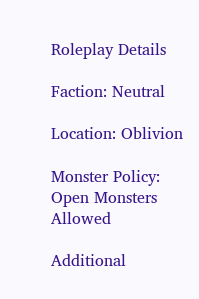Roleplay Details

Faction: Neutral

Location: Oblivion

Monster Policy:  Open Monsters Allowed

Additional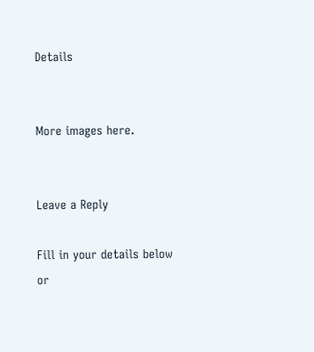Details


More images here.


Leave a Reply

Fill in your details below or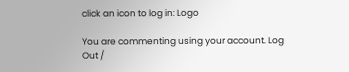click an icon to log in: Logo

You are commenting using your account. Log Out /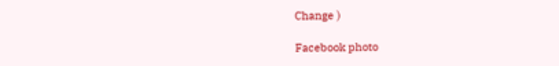Change )

Facebook photo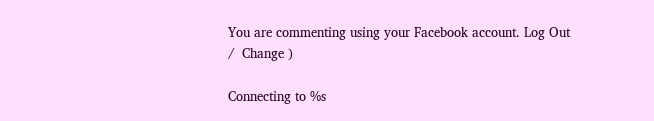You are commenting using your Facebook account. Log Out /  Change )

Connecting to %s